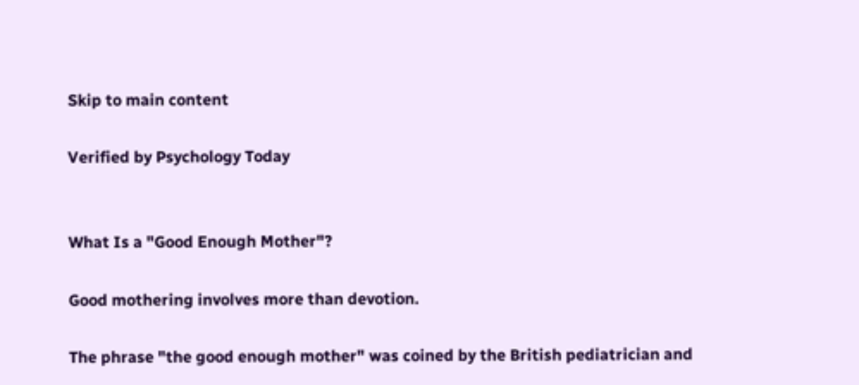Skip to main content

Verified by Psychology Today


What Is a "Good Enough Mother"?

Good mothering involves more than devotion.

The phrase "the good enough mother" was coined by the British pediatrician and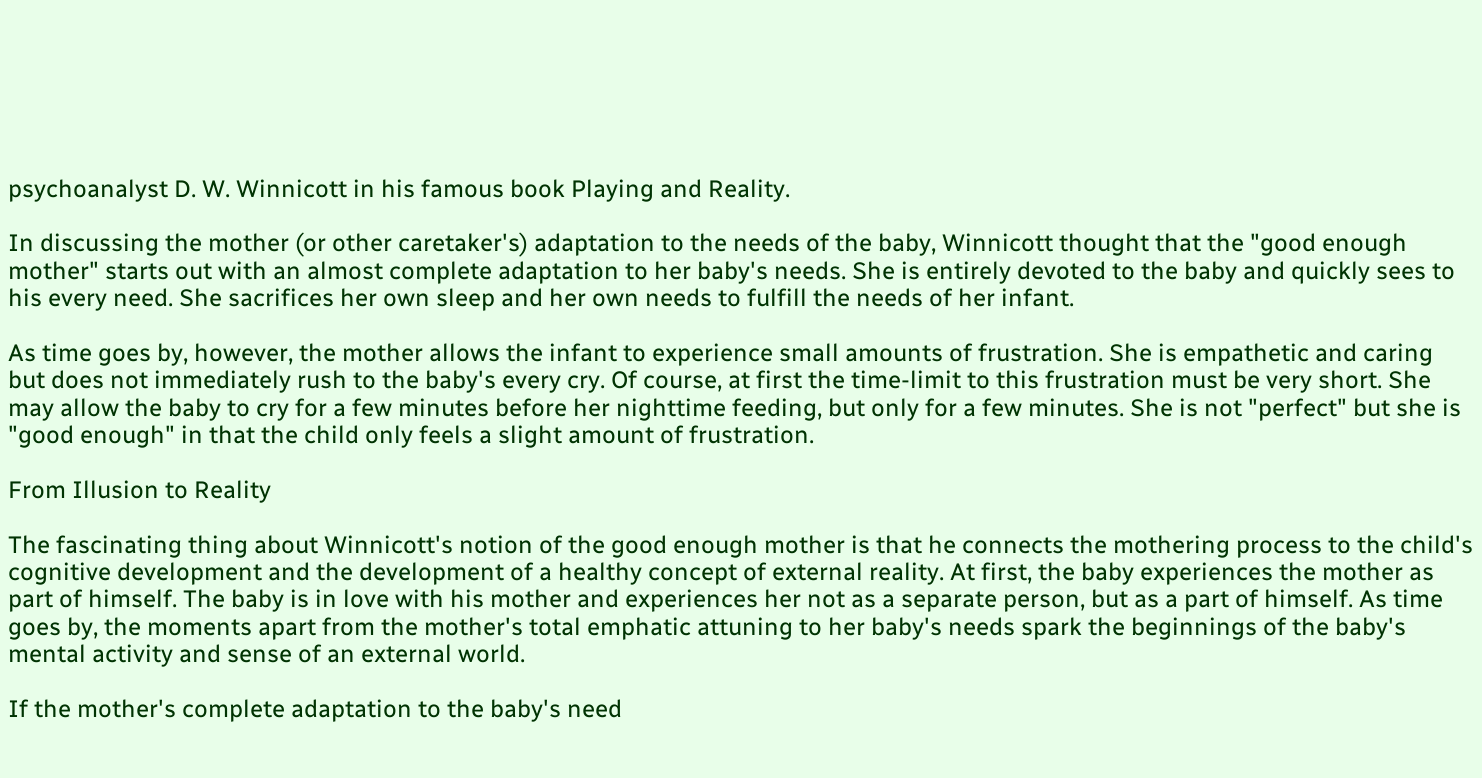psychoanalyst D. W. Winnicott in his famous book Playing and Reality.

In discussing the mother (or other caretaker's) adaptation to the needs of the baby, Winnicott thought that the "good enough mother" starts out with an almost complete adaptation to her baby's needs. She is entirely devoted to the baby and quickly sees to his every need. She sacrifices her own sleep and her own needs to fulfill the needs of her infant.

As time goes by, however, the mother allows the infant to experience small amounts of frustration. She is empathetic and caring but does not immediately rush to the baby's every cry. Of course, at first the time-limit to this frustration must be very short. She may allow the baby to cry for a few minutes before her nighttime feeding, but only for a few minutes. She is not "perfect" but she is "good enough" in that the child only feels a slight amount of frustration.

From Illusion to Reality

The fascinating thing about Winnicott's notion of the good enough mother is that he connects the mothering process to the child's cognitive development and the development of a healthy concept of external reality. At first, the baby experiences the mother as part of himself. The baby is in love with his mother and experiences her not as a separate person, but as a part of himself. As time goes by, the moments apart from the mother's total emphatic attuning to her baby's needs spark the beginnings of the baby's mental activity and sense of an external world.

If the mother's complete adaptation to the baby's need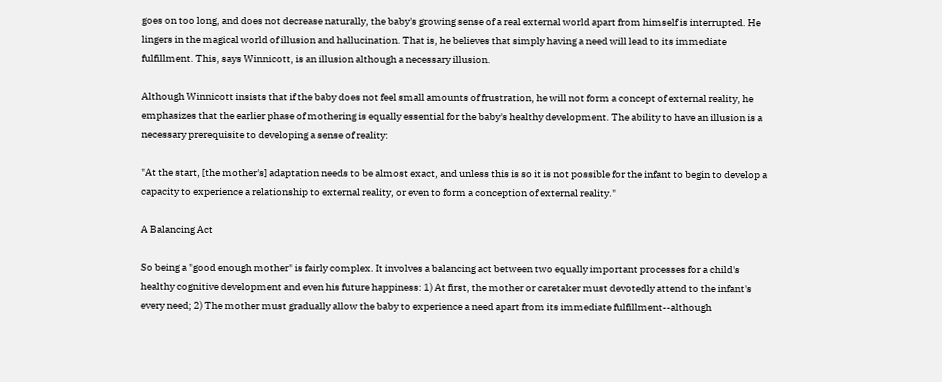goes on too long, and does not decrease naturally, the baby's growing sense of a real external world apart from himself is interrupted. He lingers in the magical world of illusion and hallucination. That is, he believes that simply having a need will lead to its immediate fulfillment. This, says Winnicott, is an illusion although a necessary illusion.

Although Winnicott insists that if the baby does not feel small amounts of frustration, he will not form a concept of external reality, he emphasizes that the earlier phase of mothering is equally essential for the baby's healthy development. The ability to have an illusion is a necessary prerequisite to developing a sense of reality:

"At the start, [the mother's] adaptation needs to be almost exact, and unless this is so it is not possible for the infant to begin to develop a capacity to experience a relationship to external reality, or even to form a conception of external reality."

A Balancing Act

So being a "good enough mother" is fairly complex. It involves a balancing act between two equally important processes for a child's healthy cognitive development and even his future happiness: 1) At first, the mother or caretaker must devotedly attend to the infant's every need; 2) The mother must gradually allow the baby to experience a need apart from its immediate fulfillment--although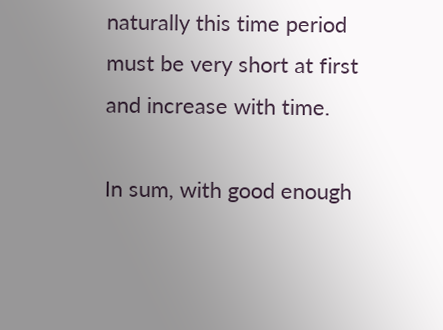naturally this time period must be very short at first and increase with time.

In sum, with good enough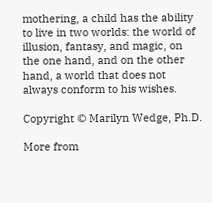mothering, a child has the ability to live in two worlds: the world of illusion, fantasy, and magic, on the one hand, and on the other hand, a world that does not always conform to his wishes.

Copyright © Marilyn Wedge, Ph.D.

More from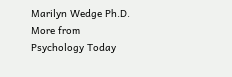Marilyn Wedge Ph.D.
More from Psychology Today